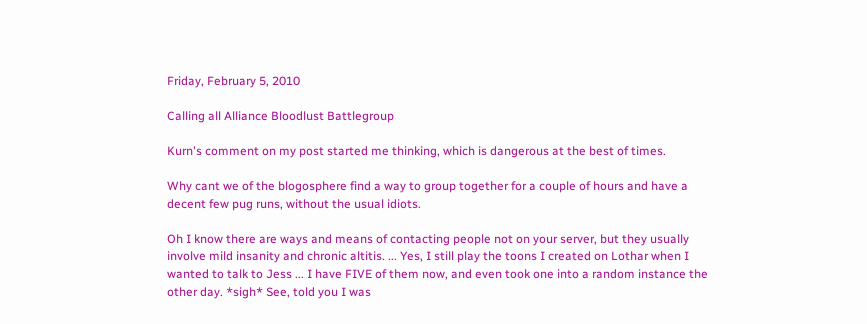Friday, February 5, 2010

Calling all Alliance Bloodlust Battlegroup

Kurn's comment on my post started me thinking, which is dangerous at the best of times.

Why cant we of the blogosphere find a way to group together for a couple of hours and have a decent few pug runs, without the usual idiots.

Oh I know there are ways and means of contacting people not on your server, but they usually involve mild insanity and chronic altitis. ... Yes, I still play the toons I created on Lothar when I wanted to talk to Jess ... I have FIVE of them now, and even took one into a random instance the other day. *sigh* See, told you I was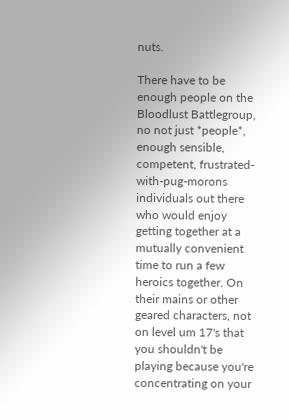nuts.

There have to be enough people on the Bloodlust Battlegroup, no not just *people*, enough sensible, competent, frustrated-with-pug-morons individuals out there who would enjoy getting together at a mutually convenient time to run a few heroics together. On their mains or other geared characters, not on level um 17's that you shouldn't be playing because you're concentrating on your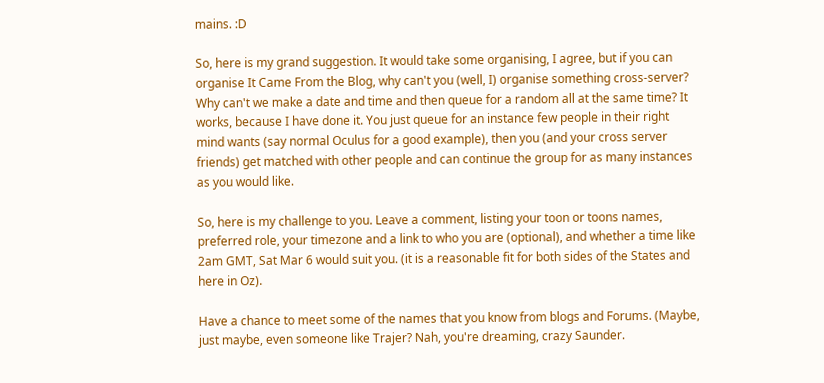mains. :D

So, here is my grand suggestion. It would take some organising, I agree, but if you can organise It Came From the Blog, why can't you (well, I) organise something cross-server? Why can't we make a date and time and then queue for a random all at the same time? It works, because I have done it. You just queue for an instance few people in their right mind wants (say normal Oculus for a good example), then you (and your cross server friends) get matched with other people and can continue the group for as many instances as you would like.

So, here is my challenge to you. Leave a comment, listing your toon or toons names, preferred role, your timezone and a link to who you are (optional), and whether a time like 2am GMT, Sat Mar 6 would suit you. (it is a reasonable fit for both sides of the States and here in Oz).

Have a chance to meet some of the names that you know from blogs and Forums. (Maybe, just maybe, even someone like Trajer? Nah, you're dreaming, crazy Saunder.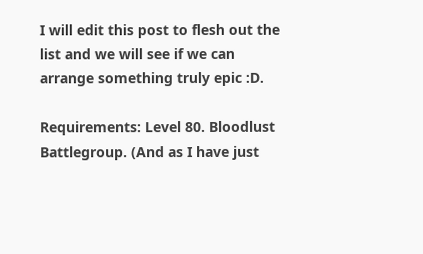I will edit this post to flesh out the list and we will see if we can arrange something truly epic :D.

Requirements: Level 80. Bloodlust Battlegroup. (And as I have just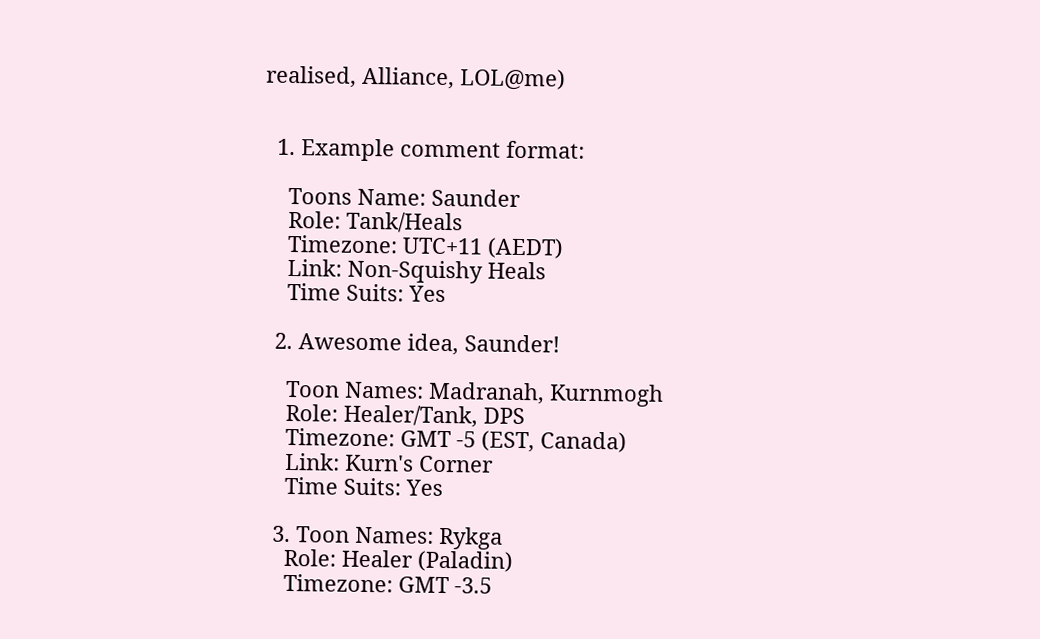realised, Alliance, LOL@me)


  1. Example comment format:

    Toons Name: Saunder
    Role: Tank/Heals
    Timezone: UTC+11 (AEDT)
    Link: Non-Squishy Heals
    Time Suits: Yes

  2. Awesome idea, Saunder!

    Toon Names: Madranah, Kurnmogh
    Role: Healer/Tank, DPS
    Timezone: GMT -5 (EST, Canada)
    Link: Kurn's Corner
    Time Suits: Yes

  3. Toon Names: Rykga
    Role: Healer (Paladin)
    Timezone: GMT -3.5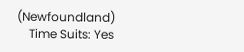(Newfoundland)
    Time Suits: Yes